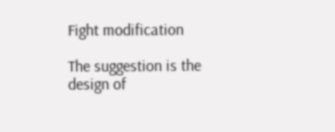Fight modification

The suggestion is the design of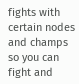fights with certain nodes and champs so you can fight and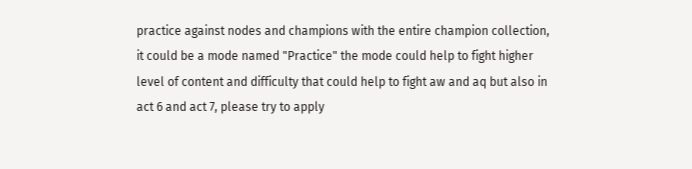practice against nodes and champions with the entire champion collection, it could be a mode named "Practice" the mode could help to fight higher level of content and difficulty that could help to fight aw and aq but also in act 6 and act 7, please try to apply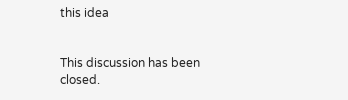this idea


This discussion has been closed.